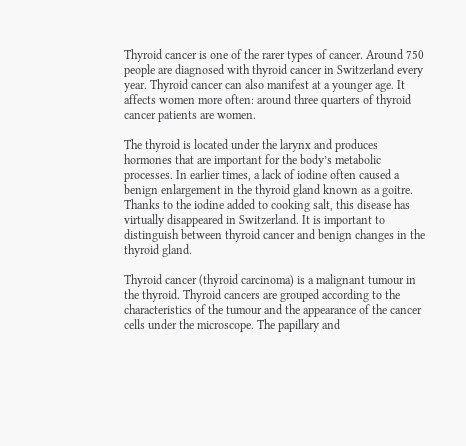Thyroid cancer is one of the rarer types of cancer. Around 750 people are diagnosed with thyroid cancer in Switzerland every year. Thyroid cancer can also manifest at a younger age. It affects women more often: around three quarters of thyroid cancer patients are women.

The thyroid is located under the larynx and produces hormones that are important for the body’s metabolic processes. In earlier times, a lack of iodine often caused a benign enlargement in the thyroid gland known as a goitre. Thanks to the iodine added to cooking salt, this disease has virtually disappeared in Switzerland. It is important to distinguish between thyroid cancer and benign changes in the thyroid gland.

Thyroid cancer (thyroid carcinoma) is a malignant tumour in the thyroid. Thyroid cancers are grouped according to the characteristics of the tumour and the appearance of the cancer cells under the microscope. The papillary and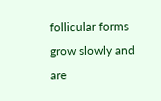follicular forms grow slowly and are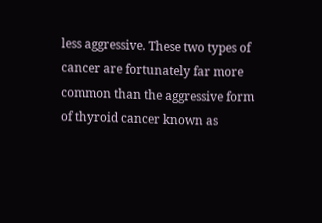less aggressive. These two types of cancer are fortunately far more common than the aggressive form of thyroid cancer known as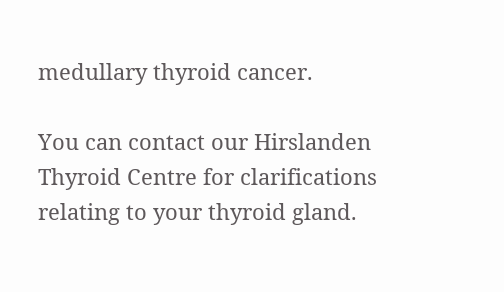medullary thyroid cancer.

You can contact our Hirslanden Thyroid Centre for clarifications relating to your thyroid gland.